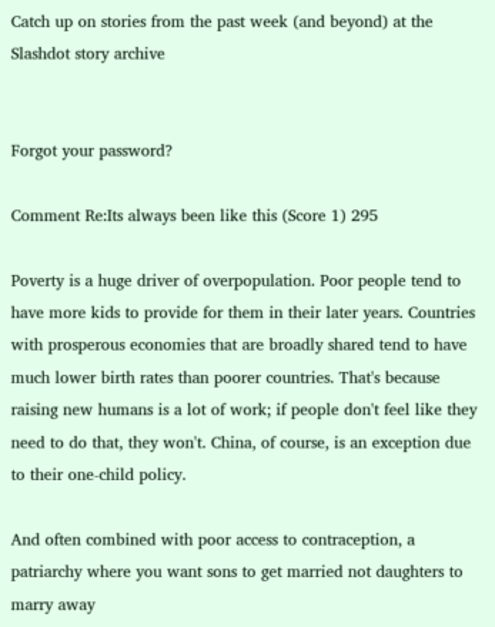Catch up on stories from the past week (and beyond) at the Slashdot story archive


Forgot your password?

Comment Re:Its always been like this (Score 1) 295

Poverty is a huge driver of overpopulation. Poor people tend to have more kids to provide for them in their later years. Countries with prosperous economies that are broadly shared tend to have much lower birth rates than poorer countries. That's because raising new humans is a lot of work; if people don't feel like they need to do that, they won't. China, of course, is an exception due to their one-child policy.

And often combined with poor access to contraception, a patriarchy where you want sons to get married not daughters to marry away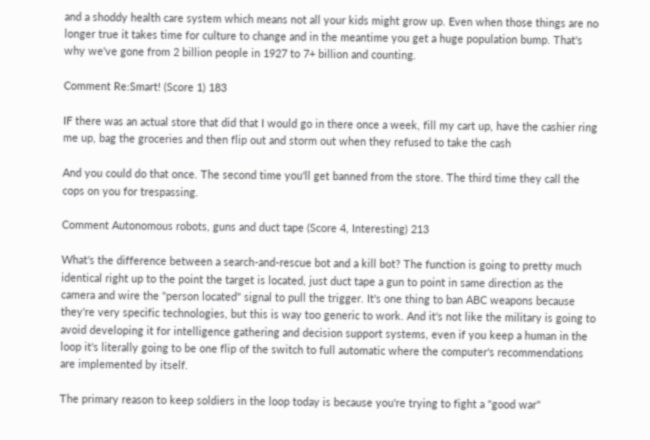and a shoddy health care system which means not all your kids might grow up. Even when those things are no longer true it takes time for culture to change and in the meantime you get a huge population bump. That's why we've gone from 2 billion people in 1927 to 7+ billion and counting.

Comment Re:Smart! (Score 1) 183

IF there was an actual store that did that I would go in there once a week, fill my cart up, have the cashier ring me up, bag the groceries and then flip out and storm out when they refused to take the cash

And you could do that once. The second time you'll get banned from the store. The third time they call the cops on you for trespassing.

Comment Autonomous robots, guns and duct tape (Score 4, Interesting) 213

What's the difference between a search-and-rescue bot and a kill bot? The function is going to pretty much identical right up to the point the target is located, just duct tape a gun to point in same direction as the camera and wire the "person located" signal to pull the trigger. It's one thing to ban ABC weapons because they're very specific technologies, but this is way too generic to work. And it's not like the military is going to avoid developing it for intelligence gathering and decision support systems, even if you keep a human in the loop it's literally going to be one flip of the switch to full automatic where the computer's recommendations are implemented by itself.

The primary reason to keep soldiers in the loop today is because you're trying to fight a "good war"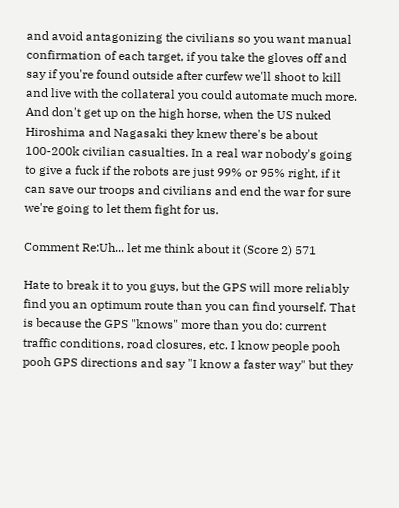and avoid antagonizing the civilians so you want manual confirmation of each target, if you take the gloves off and say if you're found outside after curfew we'll shoot to kill and live with the collateral you could automate much more. And don't get up on the high horse, when the US nuked Hiroshima and Nagasaki they knew there's be about 100-200k civilian casualties. In a real war nobody's going to give a fuck if the robots are just 99% or 95% right, if it can save our troops and civilians and end the war for sure we're going to let them fight for us.

Comment Re:Uh... let me think about it (Score 2) 571

Hate to break it to you guys, but the GPS will more reliably find you an optimum route than you can find yourself. That is because the GPS "knows" more than you do: current traffic conditions, road closures, etc. I know people pooh pooh GPS directions and say "I know a faster way" but they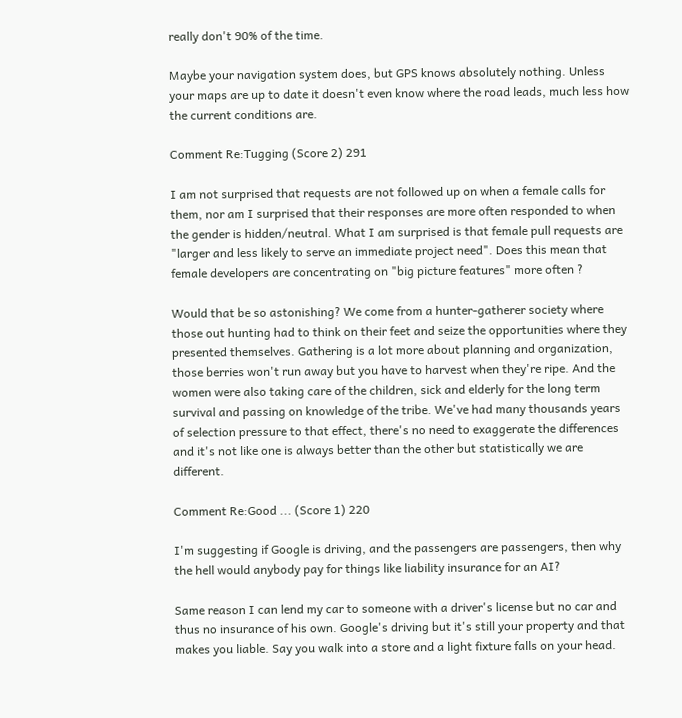really don't 90% of the time.

Maybe your navigation system does, but GPS knows absolutely nothing. Unless your maps are up to date it doesn't even know where the road leads, much less how the current conditions are.

Comment Re:Tugging (Score 2) 291

I am not surprised that requests are not followed up on when a female calls for them, nor am I surprised that their responses are more often responded to when the gender is hidden/neutral. What I am surprised is that female pull requests are "larger and less likely to serve an immediate project need". Does this mean that female developers are concentrating on "big picture features" more often ?

Would that be so astonishing? We come from a hunter-gatherer society where those out hunting had to think on their feet and seize the opportunities where they presented themselves. Gathering is a lot more about planning and organization, those berries won't run away but you have to harvest when they're ripe. And the women were also taking care of the children, sick and elderly for the long term survival and passing on knowledge of the tribe. We've had many thousands years of selection pressure to that effect, there's no need to exaggerate the differences and it's not like one is always better than the other but statistically we are different.

Comment Re:Good ... (Score 1) 220

I'm suggesting if Google is driving, and the passengers are passengers, then why the hell would anybody pay for things like liability insurance for an AI?

Same reason I can lend my car to someone with a driver's license but no car and thus no insurance of his own. Google's driving but it's still your property and that makes you liable. Say you walk into a store and a light fixture falls on your head.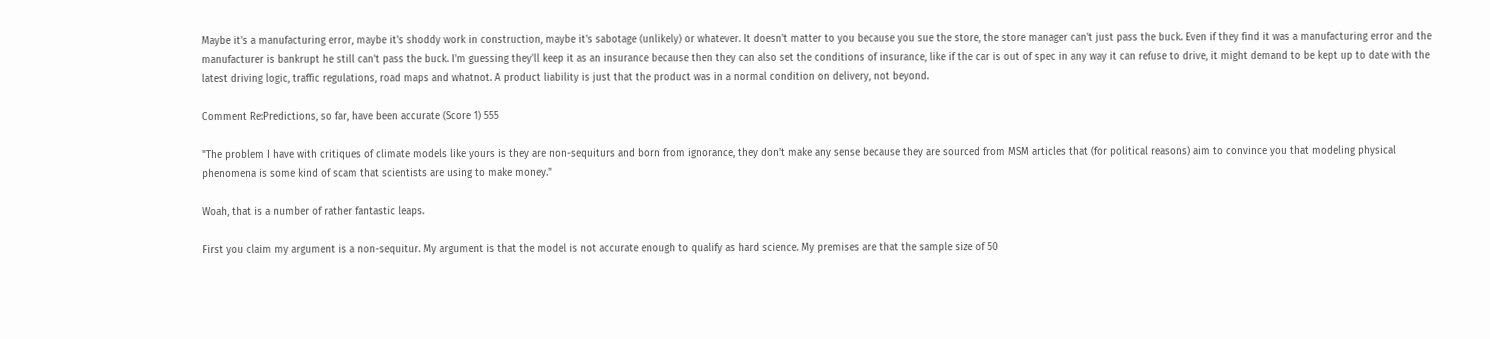Maybe it's a manufacturing error, maybe it's shoddy work in construction, maybe it's sabotage (unlikely) or whatever. It doesn't matter to you because you sue the store, the store manager can't just pass the buck. Even if they find it was a manufacturing error and the manufacturer is bankrupt he still can't pass the buck. I'm guessing they'll keep it as an insurance because then they can also set the conditions of insurance, like if the car is out of spec in any way it can refuse to drive, it might demand to be kept up to date with the latest driving logic, traffic regulations, road maps and whatnot. A product liability is just that the product was in a normal condition on delivery, not beyond.

Comment Re:Predictions, so far, have been accurate (Score 1) 555

"The problem I have with critiques of climate models like yours is they are non-sequiturs and born from ignorance, they don't make any sense because they are sourced from MSM articles that (for political reasons) aim to convince you that modeling physical phenomena is some kind of scam that scientists are using to make money."

Woah, that is a number of rather fantastic leaps.

First you claim my argument is a non-sequitur. My argument is that the model is not accurate enough to qualify as hard science. My premises are that the sample size of 50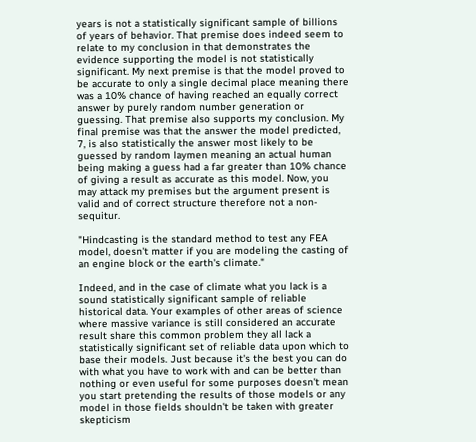years is not a statistically significant sample of billions of years of behavior. That premise does indeed seem to relate to my conclusion in that demonstrates the evidence supporting the model is not statistically significant. My next premise is that the model proved to be accurate to only a single decimal place meaning there was a 10% chance of having reached an equally correct answer by purely random number generation or guessing. That premise also supports my conclusion. My final premise was that the answer the model predicted, 7, is also statistically the answer most likely to be guessed by random laymen meaning an actual human being making a guess had a far greater than 10% chance of giving a result as accurate as this model. Now, you may attack my premises but the argument present is valid and of correct structure therefore not a non-sequitur.

"Hindcasting is the standard method to test any FEA model, doesn't matter if you are modeling the casting of an engine block or the earth's climate."

Indeed, and in the case of climate what you lack is a sound statistically significant sample of reliable historical data. Your examples of other areas of science where massive variance is still considered an accurate result share this common problem they all lack a statistically significant set of reliable data upon which to base their models. Just because it's the best you can do with what you have to work with and can be better than nothing or even useful for some purposes doesn't mean you start pretending the results of those models or any model in those fields shouldn't be taken with greater skepticism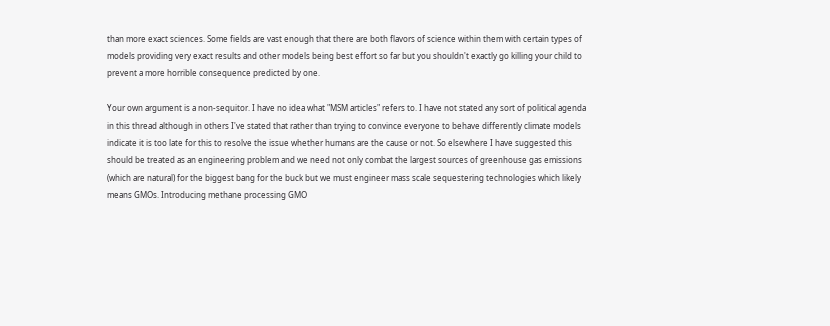than more exact sciences. Some fields are vast enough that there are both flavors of science within them with certain types of models providing very exact results and other models being best effort so far but you shouldn't exactly go killing your child to prevent a more horrible consequence predicted by one.

Your own argument is a non-sequitor. I have no idea what "MSM articles" refers to. I have not stated any sort of political agenda in this thread although in others I've stated that rather than trying to convince everyone to behave differently climate models indicate it is too late for this to resolve the issue whether humans are the cause or not. So elsewhere I have suggested this should be treated as an engineering problem and we need not only combat the largest sources of greenhouse gas emissions (which are natural) for the biggest bang for the buck but we must engineer mass scale sequestering technologies which likely means GMOs. Introducing methane processing GMO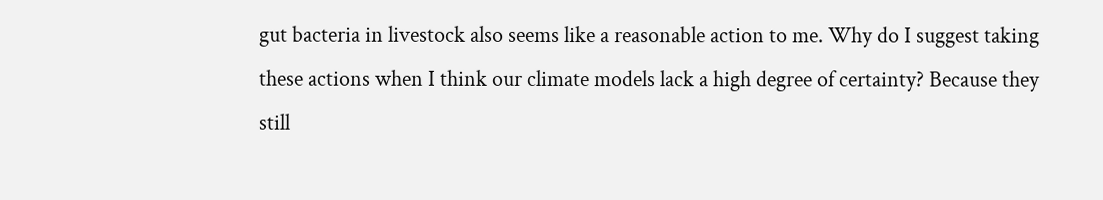gut bacteria in livestock also seems like a reasonable action to me. Why do I suggest taking these actions when I think our climate models lack a high degree of certainty? Because they still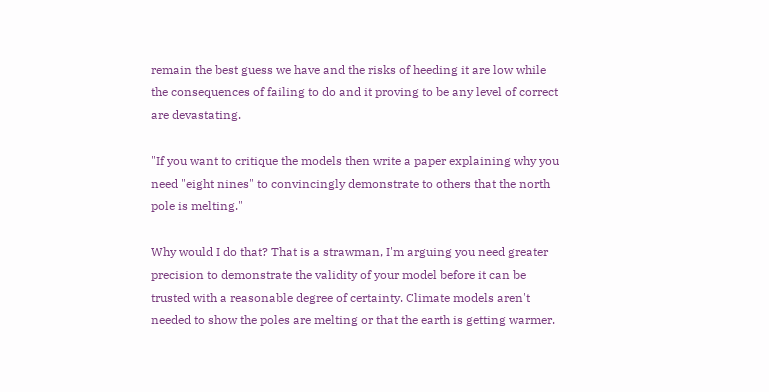remain the best guess we have and the risks of heeding it are low while the consequences of failing to do and it proving to be any level of correct are devastating.

"If you want to critique the models then write a paper explaining why you need "eight nines" to convincingly demonstrate to others that the north pole is melting."

Why would I do that? That is a strawman, I'm arguing you need greater precision to demonstrate the validity of your model before it can be trusted with a reasonable degree of certainty. Climate models aren't needed to show the poles are melting or that the earth is getting warmer.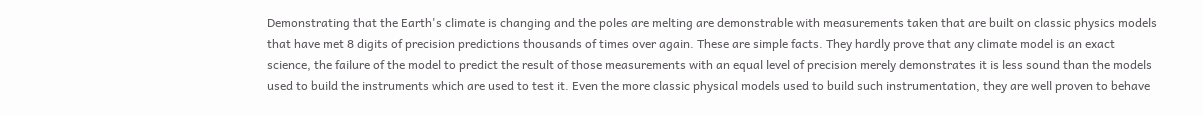Demonstrating that the Earth's climate is changing and the poles are melting are demonstrable with measurements taken that are built on classic physics models that have met 8 digits of precision predictions thousands of times over again. These are simple facts. They hardly prove that any climate model is an exact science, the failure of the model to predict the result of those measurements with an equal level of precision merely demonstrates it is less sound than the models used to build the instruments which are used to test it. Even the more classic physical models used to build such instrumentation, they are well proven to behave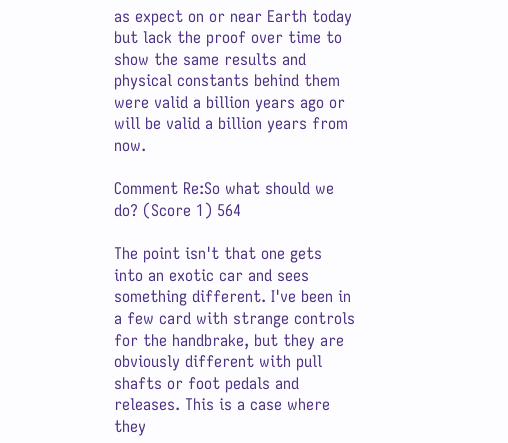as expect on or near Earth today but lack the proof over time to show the same results and physical constants behind them were valid a billion years ago or will be valid a billion years from now.

Comment Re:So what should we do? (Score 1) 564

The point isn't that one gets into an exotic car and sees something different. I've been in a few card with strange controls for the handbrake, but they are obviously different with pull shafts or foot pedals and releases. This is a case where they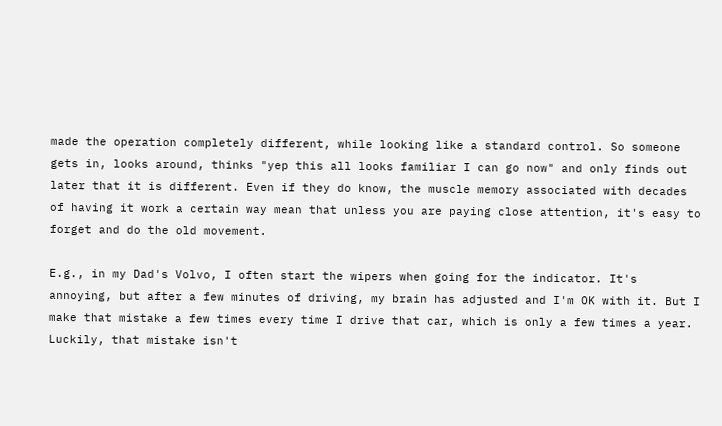made the operation completely different, while looking like a standard control. So someone gets in, looks around, thinks "yep this all looks familiar I can go now" and only finds out later that it is different. Even if they do know, the muscle memory associated with decades of having it work a certain way mean that unless you are paying close attention, it's easy to forget and do the old movement.

E.g., in my Dad's Volvo, I often start the wipers when going for the indicator. It's annoying, but after a few minutes of driving, my brain has adjusted and I'm OK with it. But I make that mistake a few times every time I drive that car, which is only a few times a year. Luckily, that mistake isn't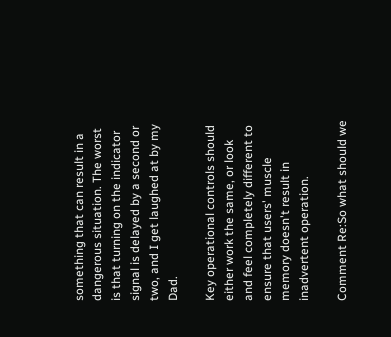something that can result in a dangerous situation. The worst is that turning on the indicator signal is delayed by a second or two, and I get laughed at by my Dad.

Key operational controls should either work the same, or look and feel completely different to ensure that users' muscle memory doesn't result in inadvertent operation.

Comment Re:So what should we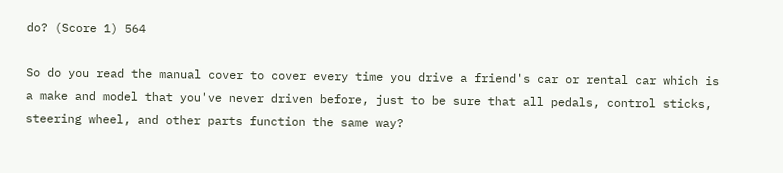do? (Score 1) 564

So do you read the manual cover to cover every time you drive a friend's car or rental car which is a make and model that you've never driven before, just to be sure that all pedals, control sticks, steering wheel, and other parts function the same way?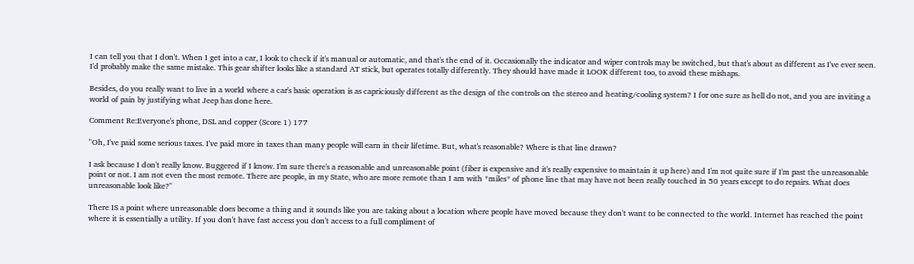I can tell you that I don't. When I get into a car, I look to check if it's manual or automatic, and that's the end of it. Occasionally the indicator and wiper controls may be switched, but that's about as different as I've ever seen. I'd probably make the same mistake. This gear shifter looks like a standard AT stick, but operates totally differently. They should have made it LOOK different too, to avoid these mishaps.

Besides, do you really want to live in a world where a car's basic operation is as capriciously different as the design of the controls on the stereo and heating/cooling system? I for one sure as hell do not, and you are inviting a world of pain by justifying what Jeep has done here.

Comment Re:Everyone's phone, DSL and copper (Score 1) 177

"Oh, I've paid some serious taxes. I've paid more in taxes than many people will earn in their lifetime. But, what's reasonable? Where is that line drawn?

I ask because I don't really know. Buggered if I know. I'm sure there's a reasonable and unreasonable point (fiber is expensive and it's really expensive to maintain it up here) and I'm not quite sure if I'm past the unreasonable point or not. I am not even the most remote. There are people, in my State, who are more remote than I am with *miles* of phone line that may have not been really touched in 50 years except to do repairs. What does unreasonable look like?"

There IS a point where unreasonable does become a thing and it sounds like you are taking about a location where people have moved because they don't want to be connected to the world. Internet has reached the point where it is essentially a utility. If you don't have fast access you don't access to a full compliment of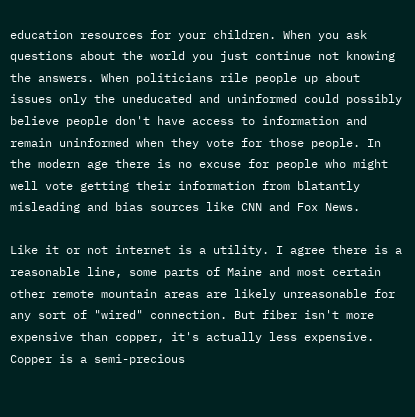education resources for your children. When you ask questions about the world you just continue not knowing the answers. When politicians rile people up about issues only the uneducated and uninformed could possibly believe people don't have access to information and remain uninformed when they vote for those people. In the modern age there is no excuse for people who might well vote getting their information from blatantly misleading and bias sources like CNN and Fox News.

Like it or not internet is a utility. I agree there is a reasonable line, some parts of Maine and most certain other remote mountain areas are likely unreasonable for any sort of "wired" connection. But fiber isn't more expensive than copper, it's actually less expensive. Copper is a semi-precious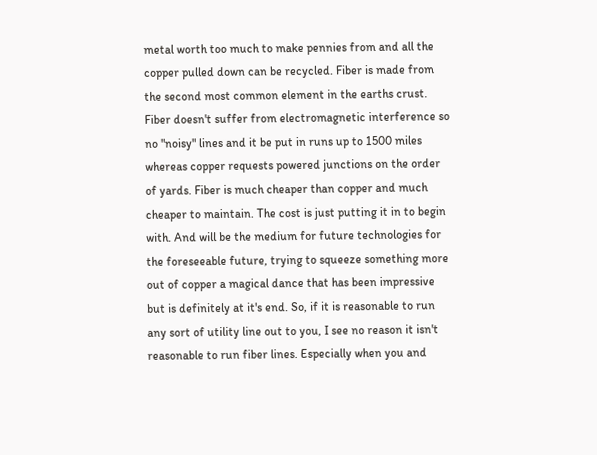metal worth too much to make pennies from and all the copper pulled down can be recycled. Fiber is made from the second most common element in the earths crust. Fiber doesn't suffer from electromagnetic interference so no "noisy" lines and it be put in runs up to 1500 miles whereas copper requests powered junctions on the order of yards. Fiber is much cheaper than copper and much cheaper to maintain. The cost is just putting it in to begin with. And will be the medium for future technologies for the foreseeable future, trying to squeeze something more out of copper a magical dance that has been impressive but is definitely at it's end. So, if it is reasonable to run any sort of utility line out to you, I see no reason it isn't reasonable to run fiber lines. Especially when you and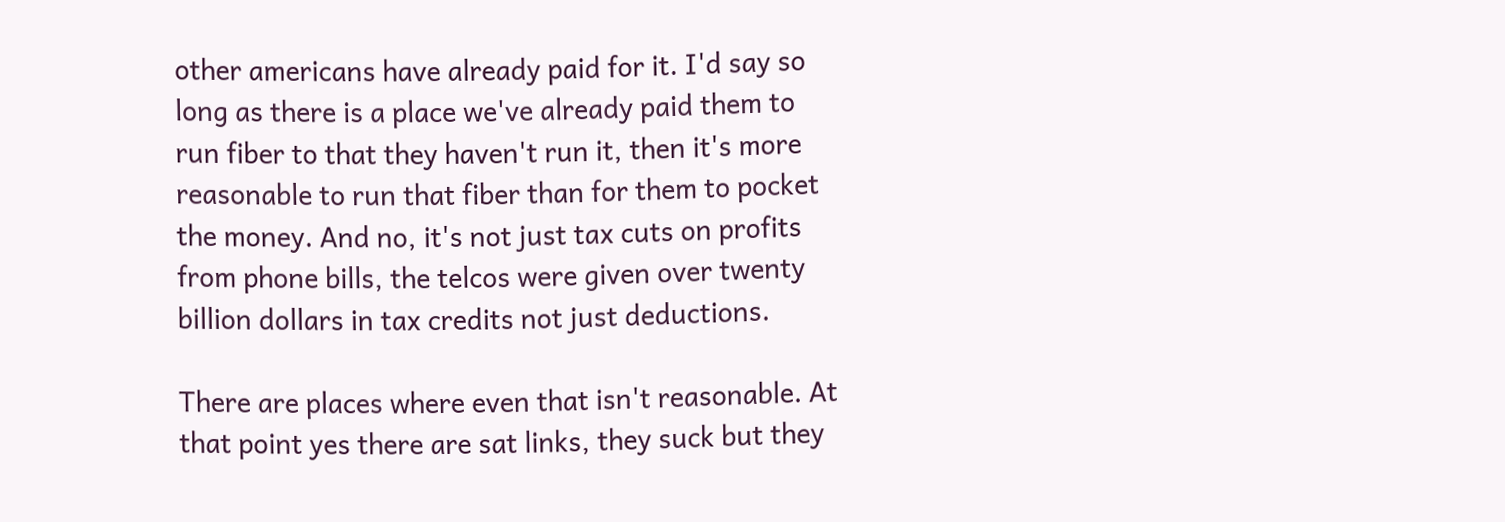other americans have already paid for it. I'd say so long as there is a place we've already paid them to run fiber to that they haven't run it, then it's more reasonable to run that fiber than for them to pocket the money. And no, it's not just tax cuts on profits from phone bills, the telcos were given over twenty billion dollars in tax credits not just deductions.

There are places where even that isn't reasonable. At that point yes there are sat links, they suck but they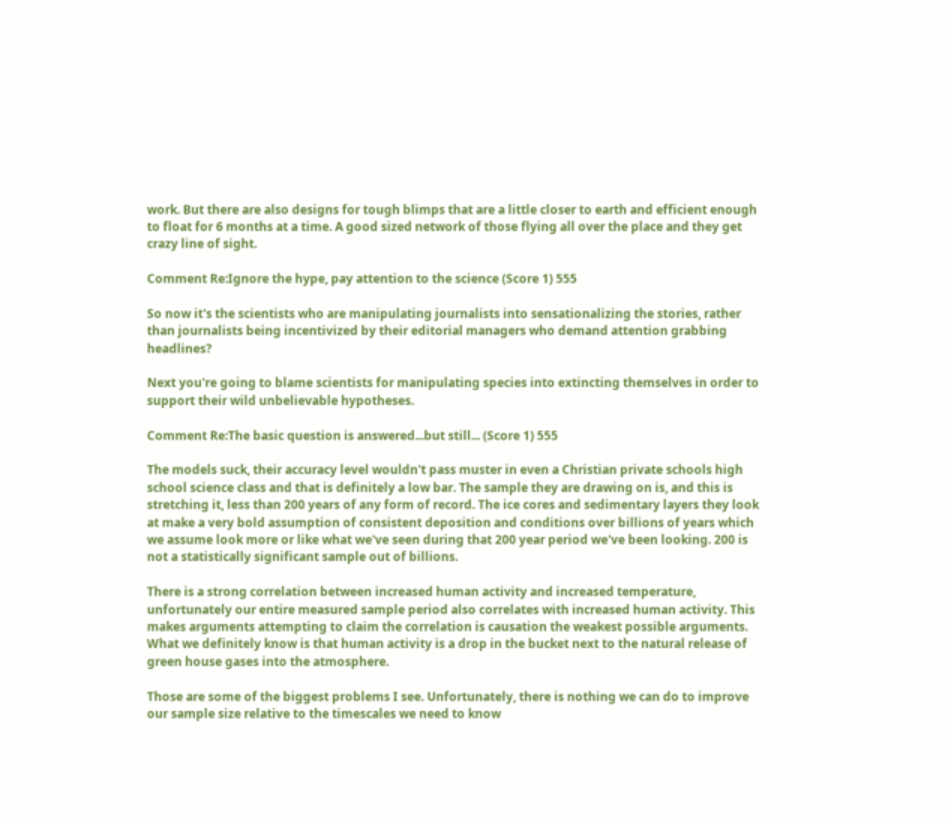work. But there are also designs for tough blimps that are a little closer to earth and efficient enough to float for 6 months at a time. A good sized network of those flying all over the place and they get crazy line of sight.

Comment Re:Ignore the hype, pay attention to the science (Score 1) 555

So now it's the scientists who are manipulating journalists into sensationalizing the stories, rather than journalists being incentivized by their editorial managers who demand attention grabbing headlines?

Next you're going to blame scientists for manipulating species into extincting themselves in order to support their wild unbelievable hypotheses.

Comment Re:The basic question is answered...but still... (Score 1) 555

The models suck, their accuracy level wouldn't pass muster in even a Christian private schools high school science class and that is definitely a low bar. The sample they are drawing on is, and this is stretching it, less than 200 years of any form of record. The ice cores and sedimentary layers they look at make a very bold assumption of consistent deposition and conditions over billions of years which we assume look more or like what we've seen during that 200 year period we've been looking. 200 is not a statistically significant sample out of billions.

There is a strong correlation between increased human activity and increased temperature, unfortunately our entire measured sample period also correlates with increased human activity. This makes arguments attempting to claim the correlation is causation the weakest possible arguments. What we definitely know is that human activity is a drop in the bucket next to the natural release of green house gases into the atmosphere.

Those are some of the biggest problems I see. Unfortunately, there is nothing we can do to improve our sample size relative to the timescales we need to know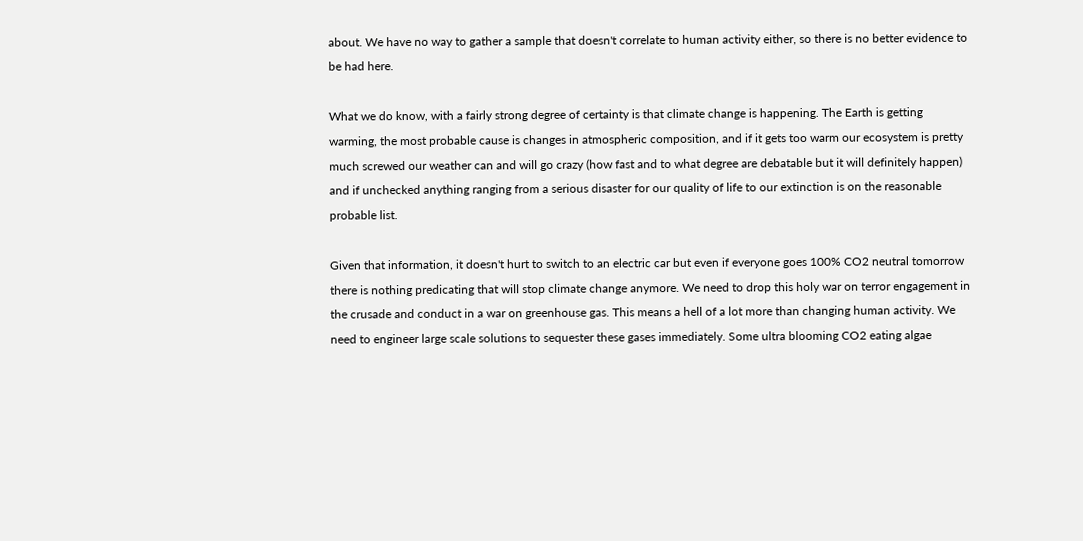about. We have no way to gather a sample that doesn't correlate to human activity either, so there is no better evidence to be had here.

What we do know, with a fairly strong degree of certainty is that climate change is happening. The Earth is getting warming, the most probable cause is changes in atmospheric composition, and if it gets too warm our ecosystem is pretty much screwed our weather can and will go crazy (how fast and to what degree are debatable but it will definitely happen) and if unchecked anything ranging from a serious disaster for our quality of life to our extinction is on the reasonable probable list.

Given that information, it doesn't hurt to switch to an electric car but even if everyone goes 100% CO2 neutral tomorrow there is nothing predicating that will stop climate change anymore. We need to drop this holy war on terror engagement in the crusade and conduct in a war on greenhouse gas. This means a hell of a lot more than changing human activity. We need to engineer large scale solutions to sequester these gases immediately. Some ultra blooming CO2 eating algae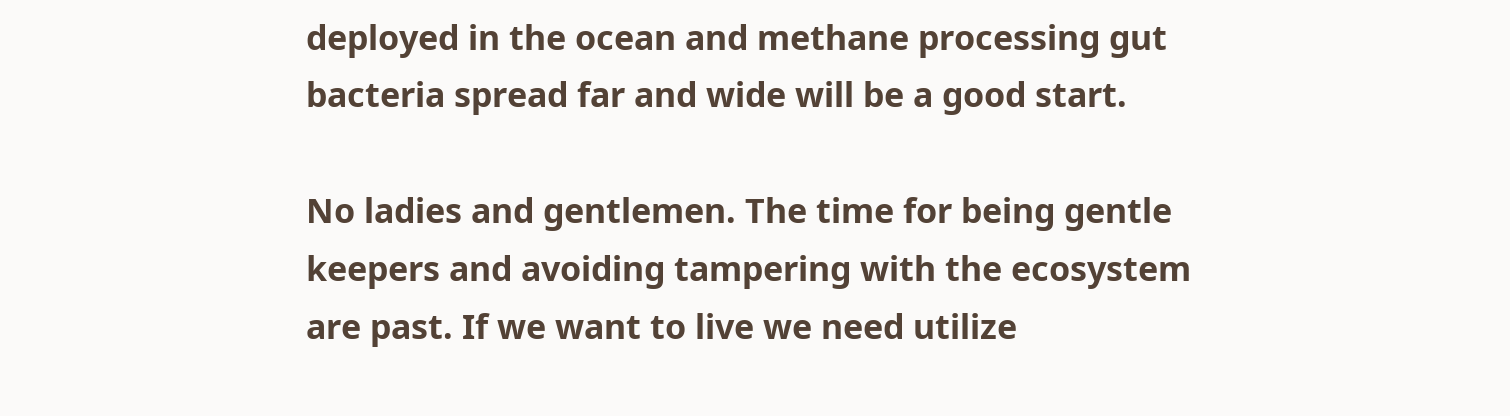deployed in the ocean and methane processing gut bacteria spread far and wide will be a good start.

No ladies and gentlemen. The time for being gentle keepers and avoiding tampering with the ecosystem are past. If we want to live we need utilize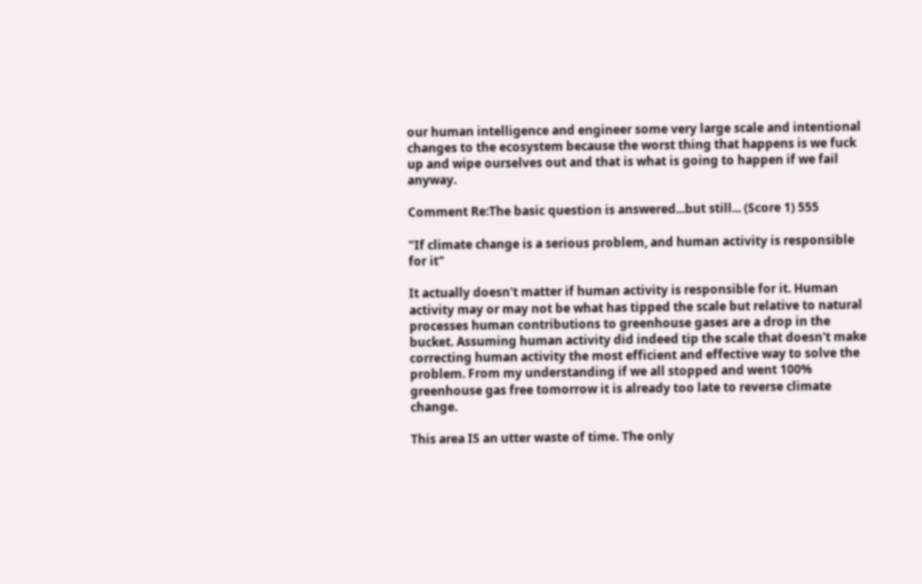our human intelligence and engineer some very large scale and intentional changes to the ecosystem because the worst thing that happens is we fuck up and wipe ourselves out and that is what is going to happen if we fail anyway.

Comment Re:The basic question is answered...but still... (Score 1) 555

"If climate change is a serious problem, and human activity is responsible for it"

It actually doesn't matter if human activity is responsible for it. Human activity may or may not be what has tipped the scale but relative to natural processes human contributions to greenhouse gases are a drop in the bucket. Assuming human activity did indeed tip the scale that doesn't make correcting human activity the most efficient and effective way to solve the problem. From my understanding if we all stopped and went 100% greenhouse gas free tomorrow it is already too late to reverse climate change.

This area IS an utter waste of time. The only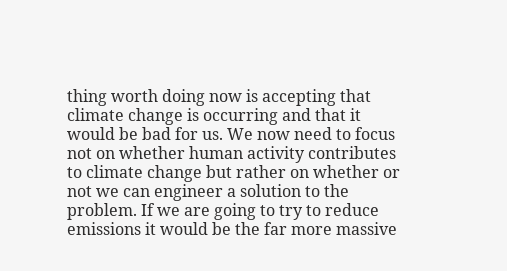thing worth doing now is accepting that climate change is occurring and that it would be bad for us. We now need to focus not on whether human activity contributes to climate change but rather on whether or not we can engineer a solution to the problem. If we are going to try to reduce emissions it would be the far more massive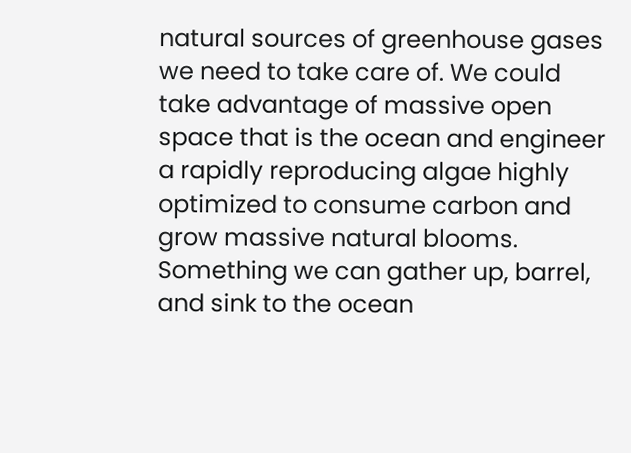natural sources of greenhouse gases we need to take care of. We could take advantage of massive open space that is the ocean and engineer a rapidly reproducing algae highly optimized to consume carbon and grow massive natural blooms. Something we can gather up, barrel, and sink to the ocean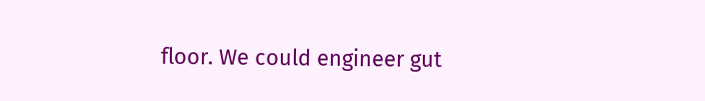floor. We could engineer gut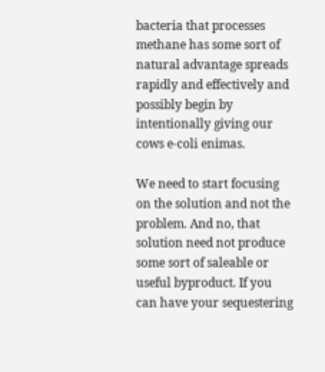bacteria that processes methane has some sort of natural advantage spreads rapidly and effectively and possibly begin by intentionally giving our cows e-coli enimas.

We need to start focusing on the solution and not the problem. And no, that solution need not produce some sort of saleable or useful byproduct. If you can have your sequestering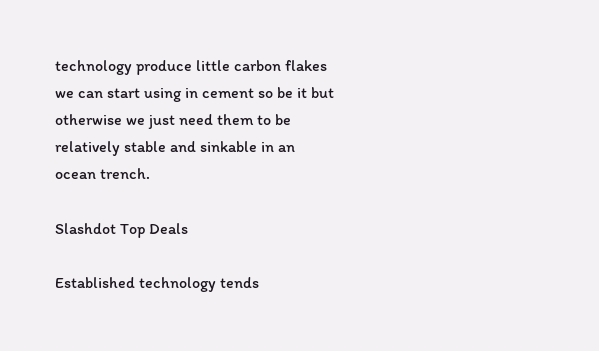technology produce little carbon flakes we can start using in cement so be it but otherwise we just need them to be relatively stable and sinkable in an ocean trench.

Slashdot Top Deals

Established technology tends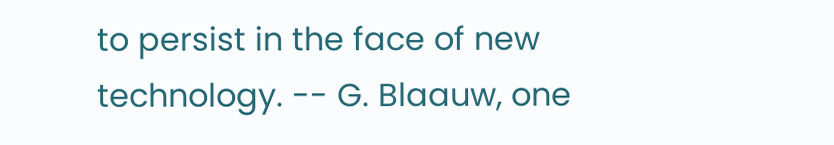to persist in the face of new technology. -- G. Blaauw, one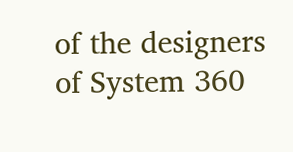of the designers of System 360